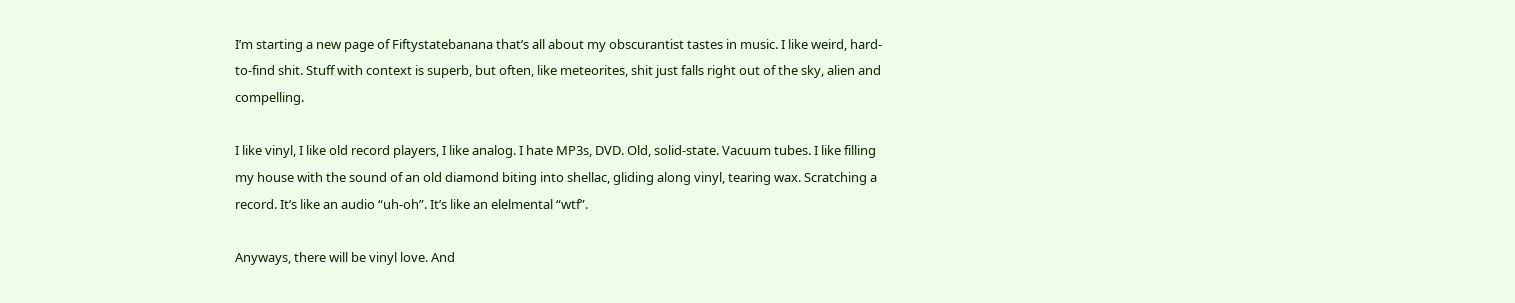I’m starting a new page of Fiftystatebanana that’s all about my obscurantist tastes in music. I like weird, hard-to-find shit. Stuff with context is superb, but often, like meteorites, shit just falls right out of the sky, alien and compelling.

I like vinyl, I like old record players, I like analog. I hate MP3s, DVD. Old, solid-state. Vacuum tubes. I like filling my house with the sound of an old diamond biting into shellac, gliding along vinyl, tearing wax. Scratching a record. It’s like an audio “uh-oh”. It’s like an elelmental “wtf”.

Anyways, there will be vinyl love. And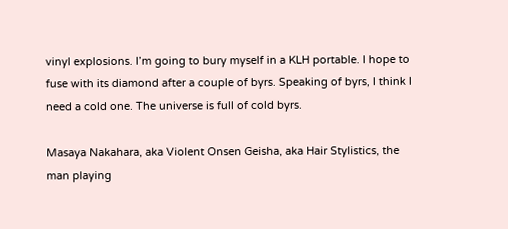vinyl explosions. I’m going to bury myself in a KLH portable. I hope to fuse with its diamond after a couple of byrs. Speaking of byrs, I think I need a cold one. The universe is full of cold byrs.

Masaya Nakahara, aka Violent Onsen Geisha, aka Hair Stylistics, the man playing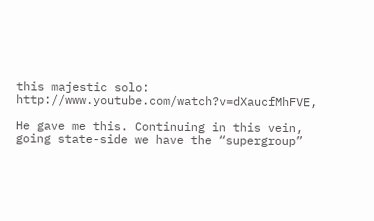this majestic solo: http://www.youtube.com/watch?v=dXaucfMhFVE,

He gave me this. Continuing in this vein, going state-side we have the “supergroup”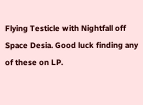Flying Testicle with Nightfall off Space Desia. Good luck finding any of these on LP.